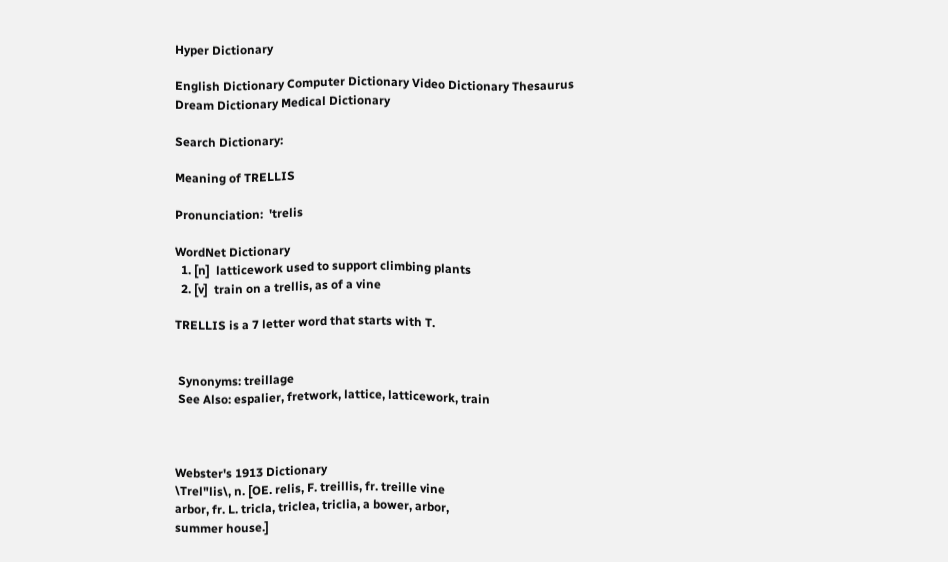Hyper Dictionary

English Dictionary Computer Dictionary Video Dictionary Thesaurus Dream Dictionary Medical Dictionary

Search Dictionary:

Meaning of TRELLIS

Pronunciation:  'trelis

WordNet Dictionary
  1. [n]  latticework used to support climbing plants
  2. [v]  train on a trellis, as of a vine

TRELLIS is a 7 letter word that starts with T.


 Synonyms: treillage
 See Also: espalier, fretwork, lattice, latticework, train



Webster's 1913 Dictionary
\Trel"lis\, n. [OE. relis, F. treillis, fr. treille vine
arbor, fr. L. tricla, triclea, triclia, a bower, arbor,
summer house.]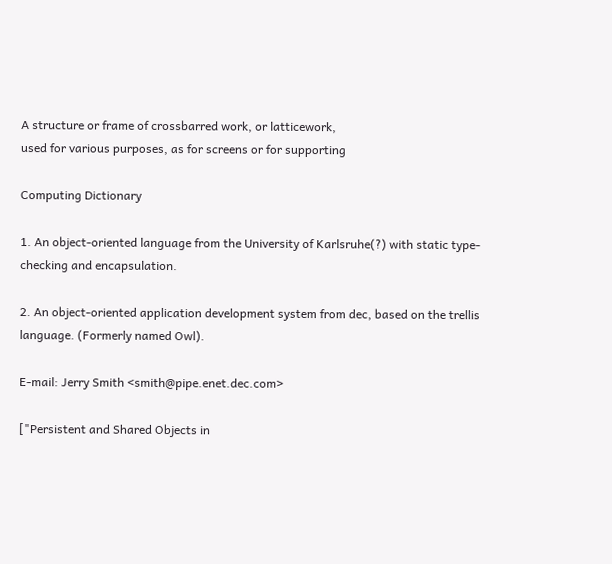A structure or frame of crossbarred work, or latticework,
used for various purposes, as for screens or for supporting

Computing Dictionary

1. An object-oriented language from the University of Karlsruhe(?) with static type-checking and encapsulation.

2. An object-oriented application development system from dec, based on the trellis language. (Formerly named Owl).

E-mail: Jerry Smith <smith@pipe.enet.dec.com>

["Persistent and Shared Objects in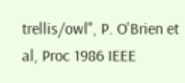trellis/owl", P. O'Brien et al, Proc 1986 IEEE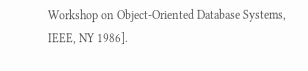Workshop on Object-Oriented Database Systems, IEEE, NY 1986].